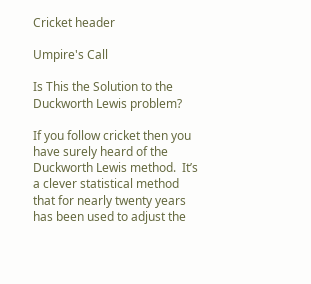Cricket header

Umpire's Call

Is This the Solution to the Duckworth Lewis problem?

If you follow cricket then you have surely heard of the Duckworth Lewis method.  It’s a clever statistical method that for nearly twenty years has been used to adjust the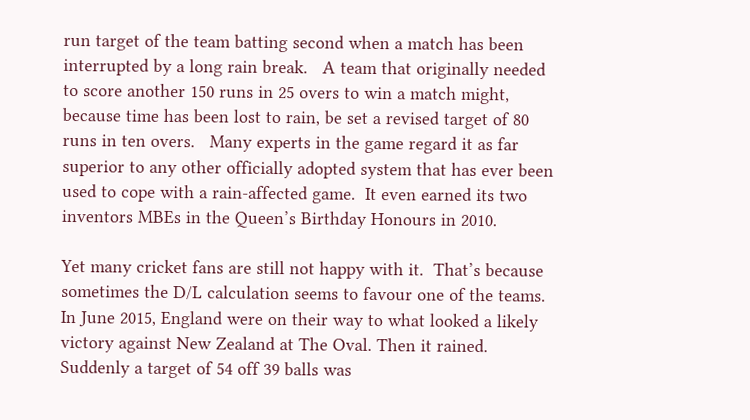run target of the team batting second when a match has been interrupted by a long rain break.   A team that originally needed to score another 150 runs in 25 overs to win a match might, because time has been lost to rain, be set a revised target of 80 runs in ten overs.   Many experts in the game regard it as far superior to any other officially adopted system that has ever been used to cope with a rain-affected game.  It even earned its two inventors MBEs in the Queen’s Birthday Honours in 2010.

Yet many cricket fans are still not happy with it.  That’s because sometimes the D/L calculation seems to favour one of the teams.  In June 2015, England were on their way to what looked a likely victory against New Zealand at The Oval. Then it rained.  Suddenly a target of 54 off 39 balls was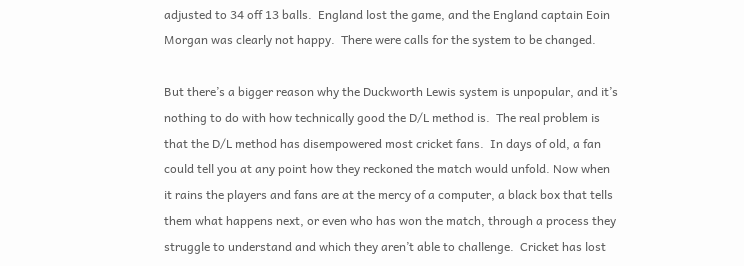adjusted to 34 off 13 balls.  England lost the game, and the England captain Eoin Morgan was clearly not happy.  There were calls for the system to be changed.

But there’s a bigger reason why the Duckworth Lewis system is unpopular, and it’s nothing to do with how technically good the D/L method is.  The real problem is that the D/L method has disempowered most cricket fans.  In days of old, a fan could tell you at any point how they reckoned the match would unfold. Now when it rains the players and fans are at the mercy of a computer, a black box that tells them what happens next, or even who has won the match, through a process they struggle to understand and which they aren’t able to challenge.  Cricket has lost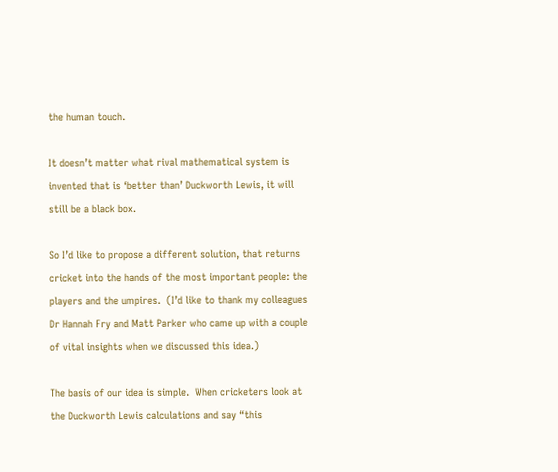the human touch.

It doesn’t matter what rival mathematical system is invented that is ‘better than’ Duckworth Lewis, it will still be a black box.

So I’d like to propose a different solution, that returns cricket into the hands of the most important people: the players and the umpires.  (I’d like to thank my colleagues Dr Hannah Fry and Matt Parker who came up with a couple of vital insights when we discussed this idea.)

The basis of our idea is simple.  When cricketers look at the Duckworth Lewis calculations and say “this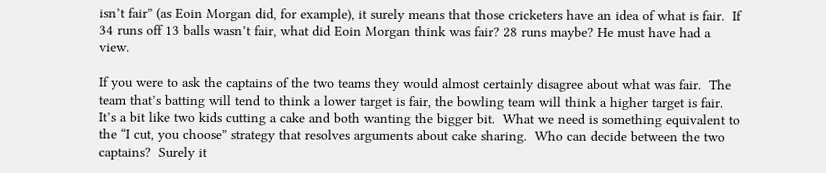isn’t fair” (as Eoin Morgan did, for example), it surely means that those cricketers have an idea of what is fair.  If 34 runs off 13 balls wasn’t fair, what did Eoin Morgan think was fair? 28 runs maybe? He must have had a view.

If you were to ask the captains of the two teams they would almost certainly disagree about what was fair.  The team that’s batting will tend to think a lower target is fair, the bowling team will think a higher target is fair.  It’s a bit like two kids cutting a cake and both wanting the bigger bit.  What we need is something equivalent to the “I cut, you choose” strategy that resolves arguments about cake sharing.  Who can decide between the two captains?  Surely it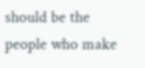should be the people who make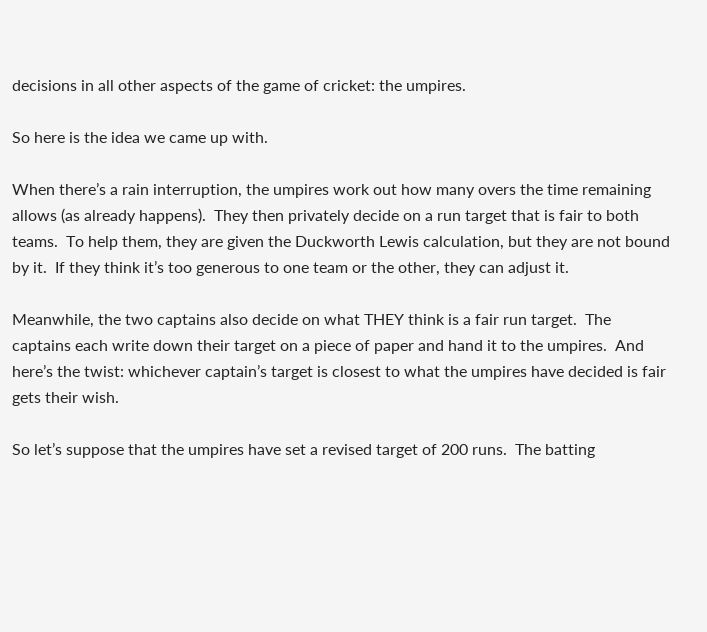decisions in all other aspects of the game of cricket: the umpires.

So here is the idea we came up with.

When there’s a rain interruption, the umpires work out how many overs the time remaining allows (as already happens).  They then privately decide on a run target that is fair to both teams.  To help them, they are given the Duckworth Lewis calculation, but they are not bound by it.  If they think it’s too generous to one team or the other, they can adjust it.

Meanwhile, the two captains also decide on what THEY think is a fair run target.  The captains each write down their target on a piece of paper and hand it to the umpires.  And here’s the twist: whichever captain’s target is closest to what the umpires have decided is fair gets their wish.

So let’s suppose that the umpires have set a revised target of 200 runs.  The batting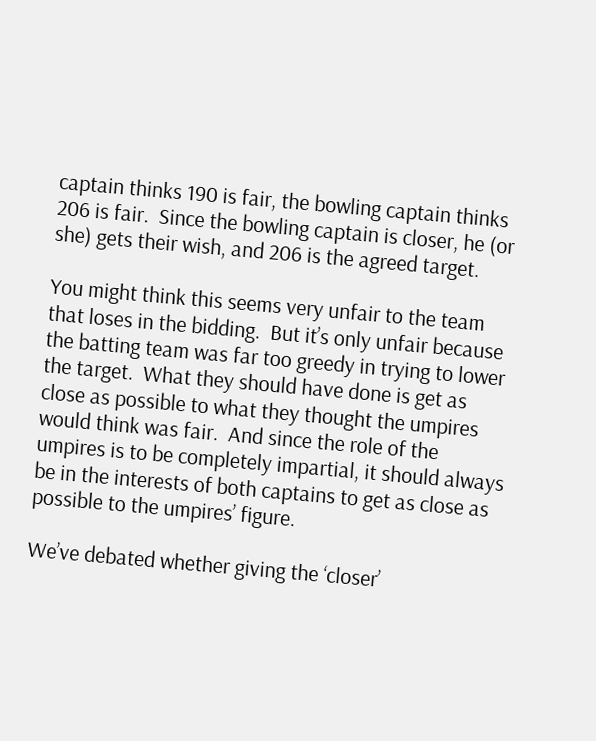captain thinks 190 is fair, the bowling captain thinks 206 is fair.  Since the bowling captain is closer, he (or she) gets their wish, and 206 is the agreed target.

You might think this seems very unfair to the team that loses in the bidding.  But it’s only unfair because the batting team was far too greedy in trying to lower the target.  What they should have done is get as close as possible to what they thought the umpires would think was fair.  And since the role of the umpires is to be completely impartial, it should always be in the interests of both captains to get as close as possible to the umpires’ figure.

We’ve debated whether giving the ‘closer’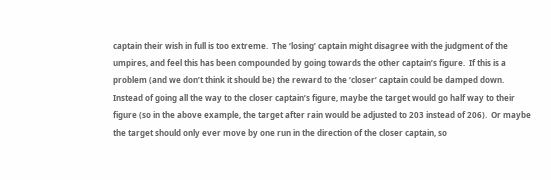captain their wish in full is too extreme.  The ‘losing’ captain might disagree with the judgment of the umpires, and feel this has been compounded by going towards the other captain’s figure.  If this is a problem (and we don’t think it should be) the reward to the ‘closer’ captain could be damped down.  Instead of going all the way to the closer captain’s figure, maybe the target would go half way to their figure (so in the above example, the target after rain would be adjusted to 203 instead of 206).  Or maybe the target should only ever move by one run in the direction of the closer captain, so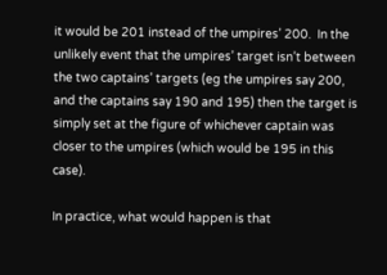it would be 201 instead of the umpires’ 200.  In the unlikely event that the umpires’ target isn’t between the two captains’ targets (eg the umpires say 200, and the captains say 190 and 195) then the target is simply set at the figure of whichever captain was closer to the umpires (which would be 195 in this case).

In practice, what would happen is that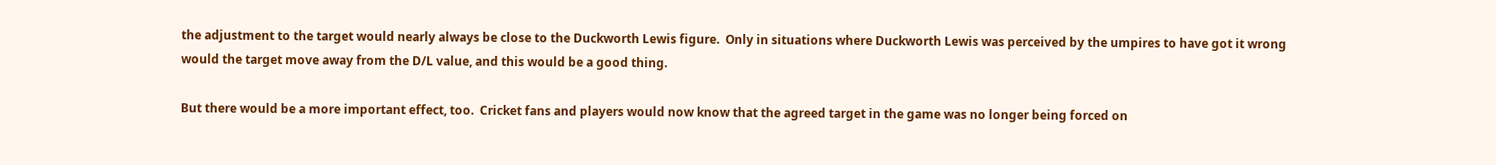the adjustment to the target would nearly always be close to the Duckworth Lewis figure.  Only in situations where Duckworth Lewis was perceived by the umpires to have got it wrong would the target move away from the D/L value, and this would be a good thing.

But there would be a more important effect, too.  Cricket fans and players would now know that the agreed target in the game was no longer being forced on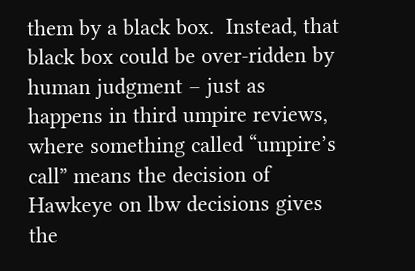them by a black box.  Instead, that black box could be over-ridden by human judgment – just as happens in third umpire reviews, where something called “umpire’s call” means the decision of Hawkeye on lbw decisions gives the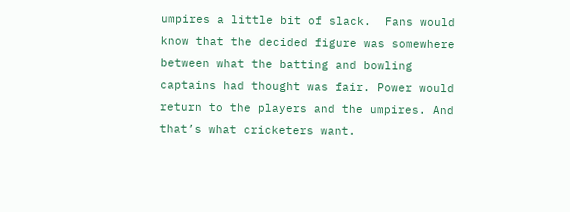umpires a little bit of slack.  Fans would know that the decided figure was somewhere between what the batting and bowling captains had thought was fair. Power would return to the players and the umpires. And that’s what cricketers want.